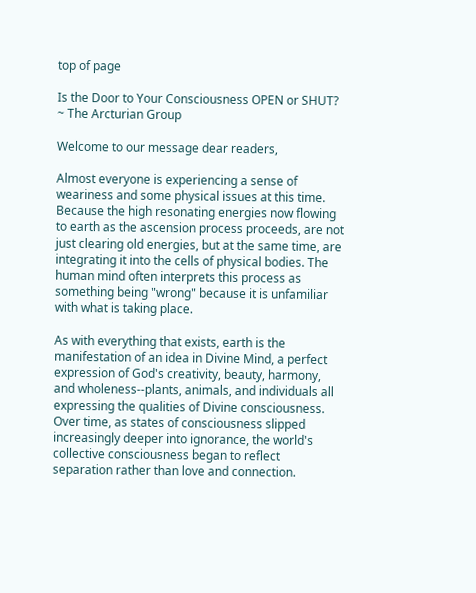top of page

Is the Door to Your Consciousness OPEN or SHUT? ~ The Arcturian Group

Welcome to our message dear readers,

Almost everyone is experiencing a sense of weariness and some physical issues at this time. Because the high resonating energies now flowing to earth as the ascension process proceeds, are not just clearing old energies, but at the same time, are integrating it into the cells of physical bodies. The human mind often interprets this process as something being "wrong" because it is unfamiliar with what is taking place.

As with everything that exists, earth is the manifestation of an idea in Divine Mind, a perfect expression of God's creativity, beauty, harmony, and wholeness--plants, animals, and individuals all expressing the qualities of Divine consciousness. Over time, as states of consciousness slipped increasingly deeper into ignorance, the world's collective consciousness began to reflect separation rather than love and connection.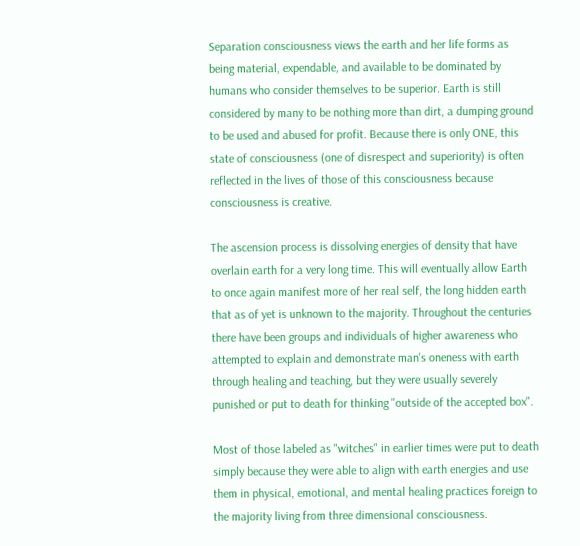Separation consciousness views the earth and her life forms as being material, expendable, and available to be dominated by humans who consider themselves to be superior. Earth is still considered by many to be nothing more than dirt, a dumping ground to be used and abused for profit. Because there is only ONE, this state of consciousness (one of disrespect and superiority) is often reflected in the lives of those of this consciousness because consciousness is creative.

The ascension process is dissolving energies of density that have overlain earth for a very long time. This will eventually allow Earth to once again manifest more of her real self, the long hidden earth that as of yet is unknown to the majority. Throughout the centuries there have been groups and individuals of higher awareness who attempted to explain and demonstrate man's oneness with earth through healing and teaching, but they were usually severely punished or put to death for thinking "outside of the accepted box".

Most of those labeled as "witches" in earlier times were put to death simply because they were able to align with earth energies and use them in physical, emotional, and mental healing practices foreign to the majority living from three dimensional consciousness.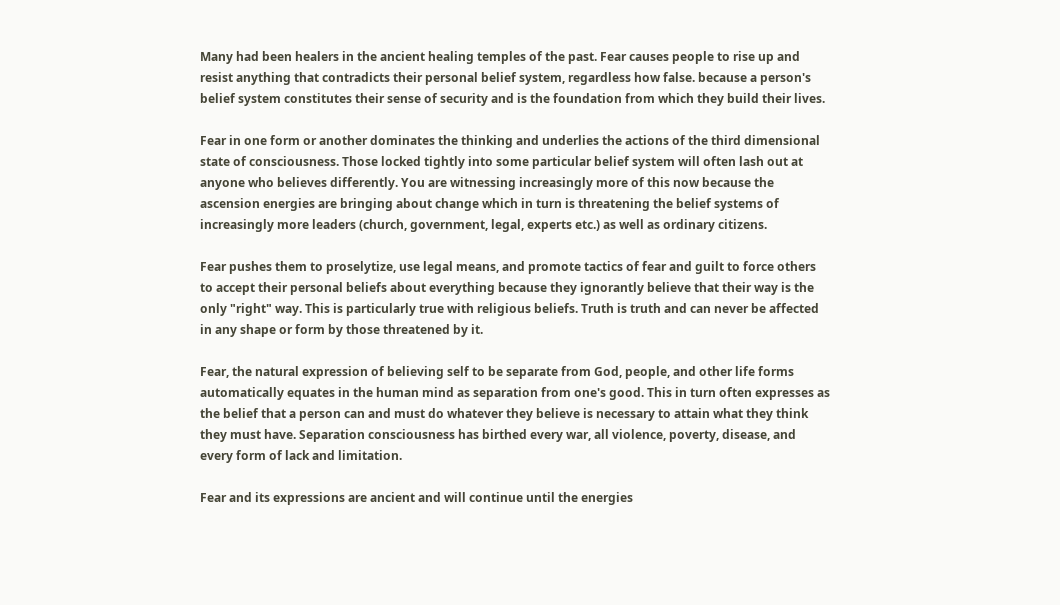Many had been healers in the ancient healing temples of the past. Fear causes people to rise up and resist anything that contradicts their personal belief system, regardless how false. because a person's belief system constitutes their sense of security and is the foundation from which they build their lives.

Fear in one form or another dominates the thinking and underlies the actions of the third dimensional state of consciousness. Those locked tightly into some particular belief system will often lash out at anyone who believes differently. You are witnessing increasingly more of this now because the ascension energies are bringing about change which in turn is threatening the belief systems of increasingly more leaders (church, government, legal, experts etc.) as well as ordinary citizens.

Fear pushes them to proselytize, use legal means, and promote tactics of fear and guilt to force others to accept their personal beliefs about everything because they ignorantly believe that their way is the only "right" way. This is particularly true with religious beliefs. Truth is truth and can never be affected in any shape or form by those threatened by it.

Fear, the natural expression of believing self to be separate from God, people, and other life forms automatically equates in the human mind as separation from one's good. This in turn often expresses as the belief that a person can and must do whatever they believe is necessary to attain what they think they must have. Separation consciousness has birthed every war, all violence, poverty, disease, and every form of lack and limitation.

Fear and its expressions are ancient and will continue until the energies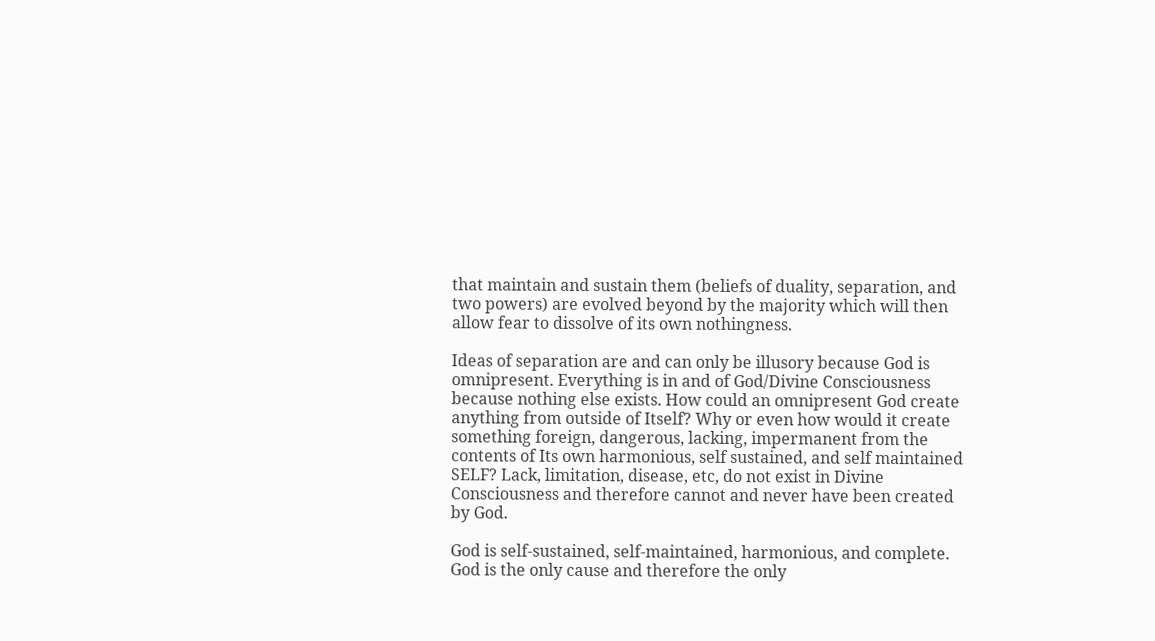that maintain and sustain them (beliefs of duality, separation, and two powers) are evolved beyond by the majority which will then allow fear to dissolve of its own nothingness.

Ideas of separation are and can only be illusory because God is omnipresent. Everything is in and of God/Divine Consciousness because nothing else exists. How could an omnipresent God create anything from outside of Itself? Why or even how would it create something foreign, dangerous, lacking, impermanent from the contents of Its own harmonious, self sustained, and self maintained SELF? Lack, limitation, disease, etc, do not exist in Divine Consciousness and therefore cannot and never have been created by God.

God is self-sustained, self-maintained, harmonious, and complete. God is the only cause and therefore the only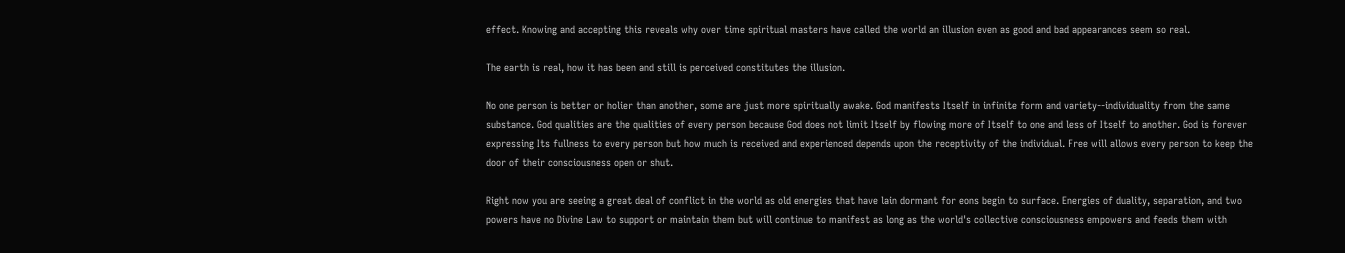effect. Knowing and accepting this reveals why over time spiritual masters have called the world an illusion even as good and bad appearances seem so real.

The earth is real, how it has been and still is perceived constitutes the illusion.

No one person is better or holier than another, some are just more spiritually awake. God manifests Itself in infinite form and variety--individuality from the same substance. God qualities are the qualities of every person because God does not limit Itself by flowing more of Itself to one and less of Itself to another. God is forever expressing Its fullness to every person but how much is received and experienced depends upon the receptivity of the individual. Free will allows every person to keep the door of their consciousness open or shut.

Right now you are seeing a great deal of conflict in the world as old energies that have lain dormant for eons begin to surface. Energies of duality, separation, and two powers have no Divine Law to support or maintain them but will continue to manifest as long as the world's collective consciousness empowers and feeds them with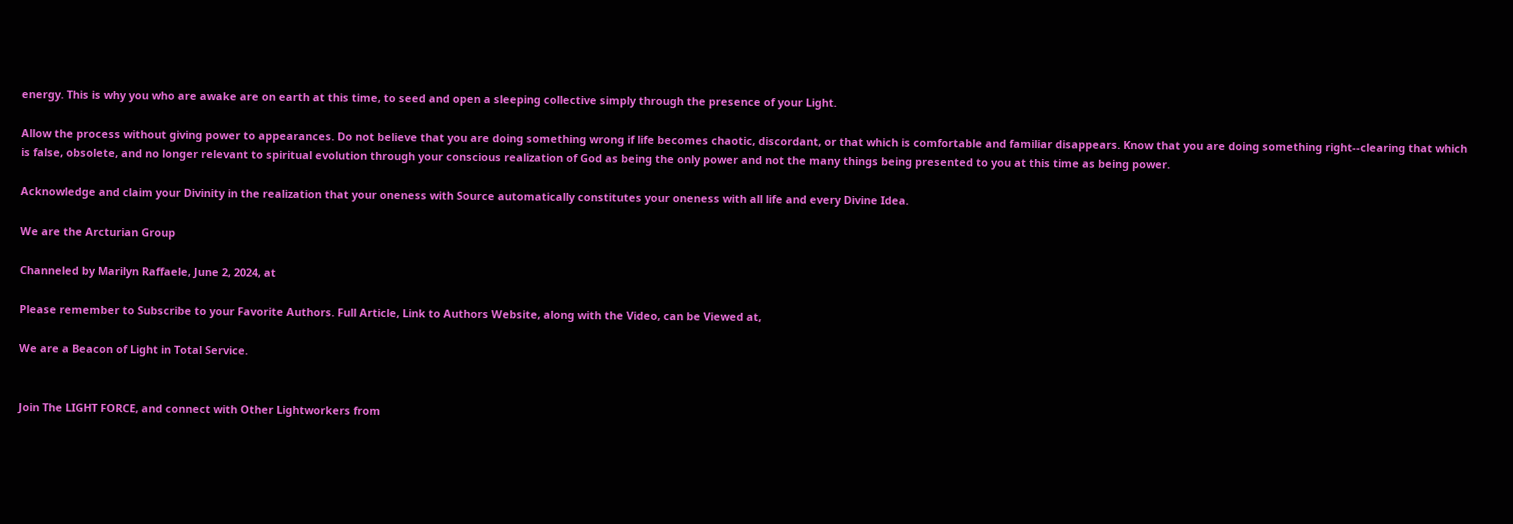energy. This is why you who are awake are on earth at this time, to seed and open a sleeping collective simply through the presence of your Light.

Allow the process without giving power to appearances. Do not believe that you are doing something wrong if life becomes chaotic, discordant, or that which is comfortable and familiar disappears. Know that you are doing something right--clearing that which is false, obsolete, and no longer relevant to spiritual evolution through your conscious realization of God as being the only power and not the many things being presented to you at this time as being power.

Acknowledge and claim your Divinity in the realization that your oneness with Source automatically constitutes your oneness with all life and every Divine Idea.

We are the Arcturian Group

Channeled by Marilyn Raffaele, June 2, 2024, at

Please remember to Subscribe to your Favorite Authors. Full Article, Link to Authors Website, along with the Video, can be Viewed at,

We are a Beacon of Light in Total Service.


Join The LIGHT FORCE, and connect with Other Lightworkers from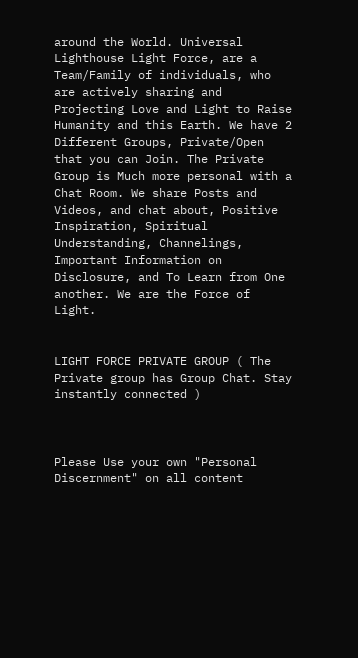around the World. Universal Lighthouse Light Force, are a Team/Family of individuals, who are actively sharing and Projecting Love and Light to Raise Humanity and this Earth. We have 2 Different Groups, Private/Open that you can Join. The Private Group is Much more personal with a Chat Room. We share Posts and Videos, and chat about, Positive Inspiration, Spiritual Understanding, Channelings, Important Information on Disclosure, and To Learn from One another. We are the Force of Light.


LIGHT FORCE PRIVATE GROUP ( The Private group has Group Chat. Stay instantly connected )



Please Use your own "Personal Discernment" on all content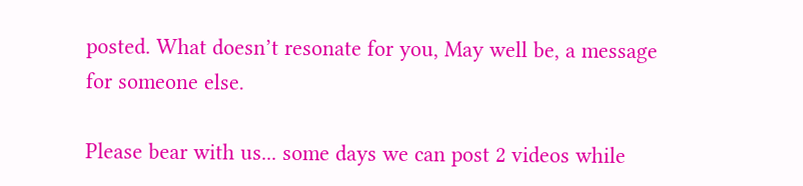posted. What doesn’t resonate for you, May well be, a message for someone else.

Please bear with us... some days we can post 2 videos while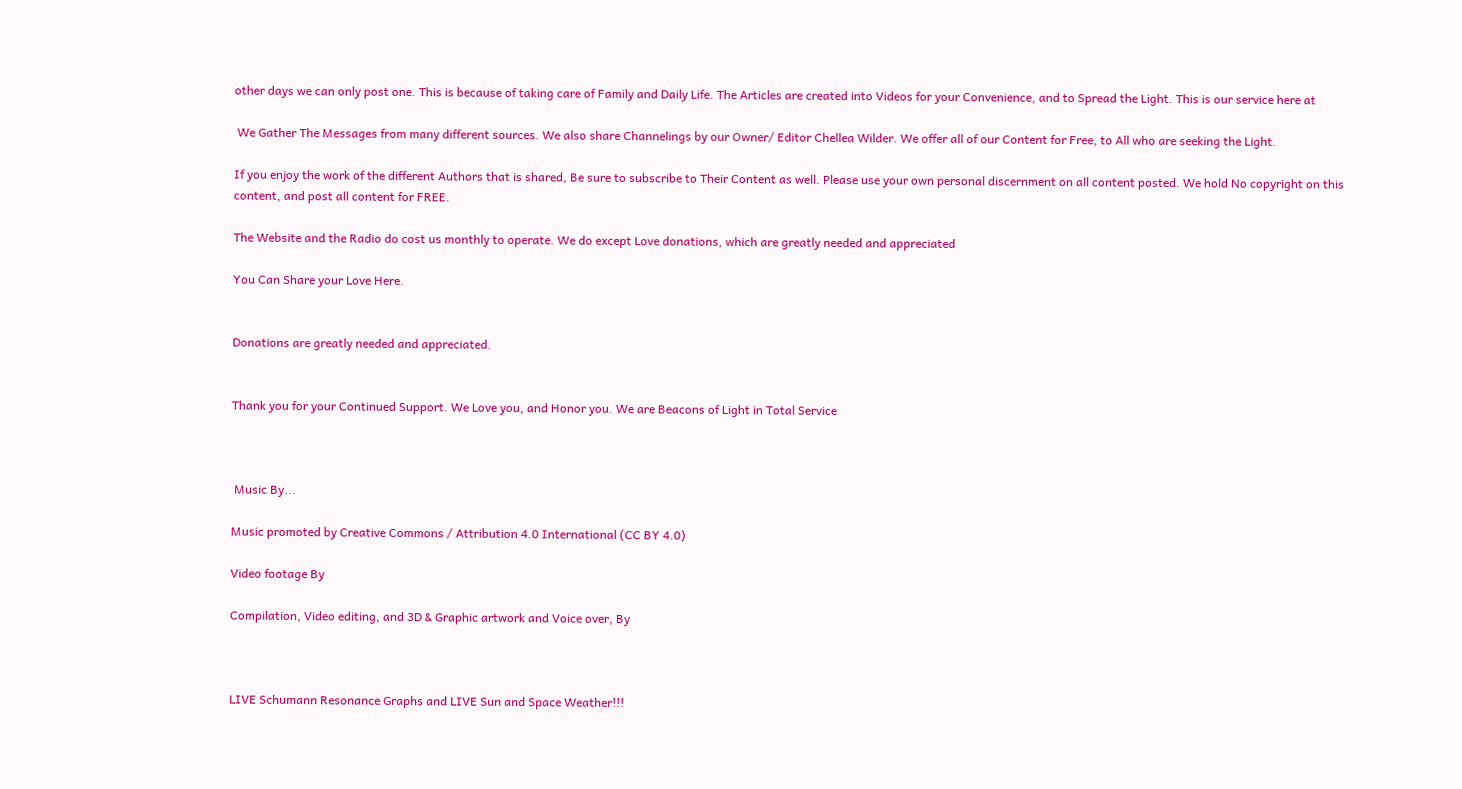other days we can only post one. This is because of taking care of Family and Daily Life. The Articles are created into Videos for your Convenience, and to Spread the Light. This is our service here at

 We Gather The Messages from many different sources. We also share Channelings by our Owner/ Editor Chellea Wilder. We offer all of our Content for Free, to All who are seeking the Light.

If you enjoy the work of the different Authors that is shared, Be sure to subscribe to Their Content as well. Please use your own personal discernment on all content posted. We hold No copyright on this content, and post all content for FREE.

The Website and the Radio do cost us monthly to operate. We do except Love donations, which are greatly needed and appreciated

You Can Share your Love Here.


Donations are greatly needed and appreciated.


Thank you for your Continued Support. We Love you, and Honor you. We are Beacons of Light in Total Service



 Music By...

Music promoted by Creative Commons / Attribution 4.0 International (CC BY 4.0)

Video footage By

Compilation, Video editing, and 3D & Graphic artwork and Voice over, By



LIVE Schumann Resonance Graphs and LIVE Sun and Space Weather!!!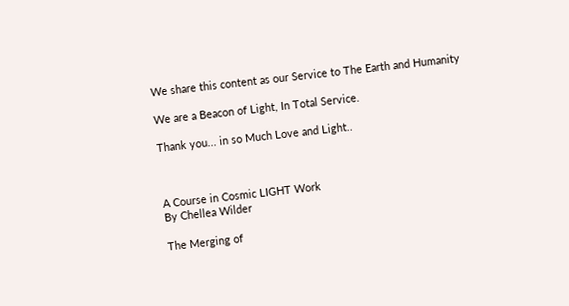We share this content as our Service to The Earth and Humanity

We are a Beacon of Light, In Total Service.

Thank you... in so Much Love and Light..



A Course in Cosmic LIGHT Work
By Chellea Wilder

The Merging of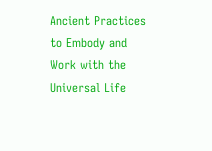Ancient Practices to Embody and Work with the Universal Life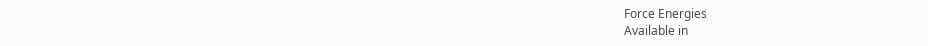Force Energies
Available in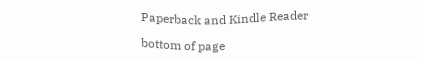Paperback and Kindle Reader

bottom of page